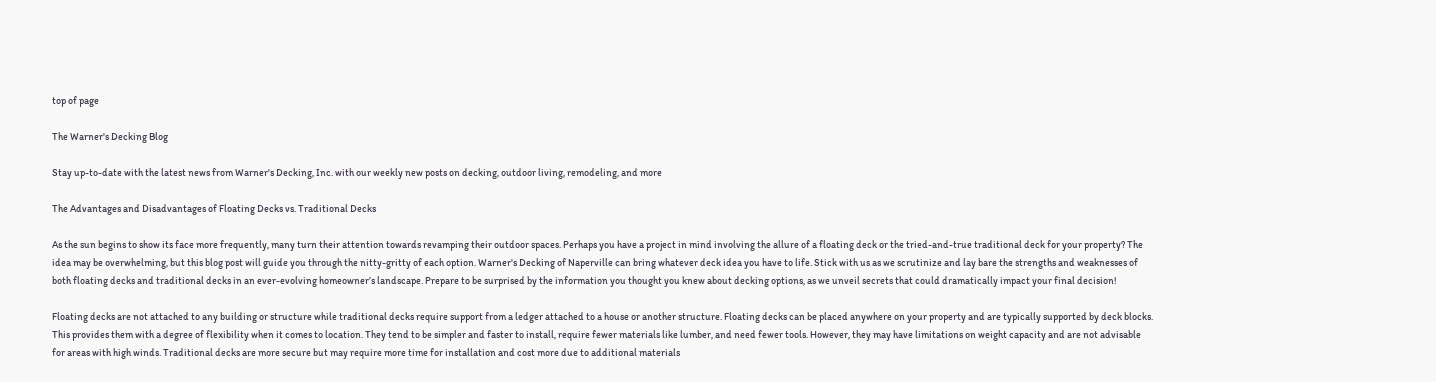top of page

The Warner's Decking Blog

Stay up-to-date with the latest news from Warner's Decking, Inc. with our weekly new posts on decking, outdoor living, remodeling, and more

The Advantages and Disadvantages of Floating Decks vs. Traditional Decks

As the sun begins to show its face more frequently, many turn their attention towards revamping their outdoor spaces. Perhaps you have a project in mind involving the allure of a floating deck or the tried-and-true traditional deck for your property? The idea may be overwhelming, but this blog post will guide you through the nitty-gritty of each option. Warner's Decking of Naperville can bring whatever deck idea you have to life. Stick with us as we scrutinize and lay bare the strengths and weaknesses of both floating decks and traditional decks in an ever-evolving homeowner’s landscape. Prepare to be surprised by the information you thought you knew about decking options, as we unveil secrets that could dramatically impact your final decision!

Floating decks are not attached to any building or structure while traditional decks require support from a ledger attached to a house or another structure. Floating decks can be placed anywhere on your property and are typically supported by deck blocks. This provides them with a degree of flexibility when it comes to location. They tend to be simpler and faster to install, require fewer materials like lumber, and need fewer tools. However, they may have limitations on weight capacity and are not advisable for areas with high winds. Traditional decks are more secure but may require more time for installation and cost more due to additional materials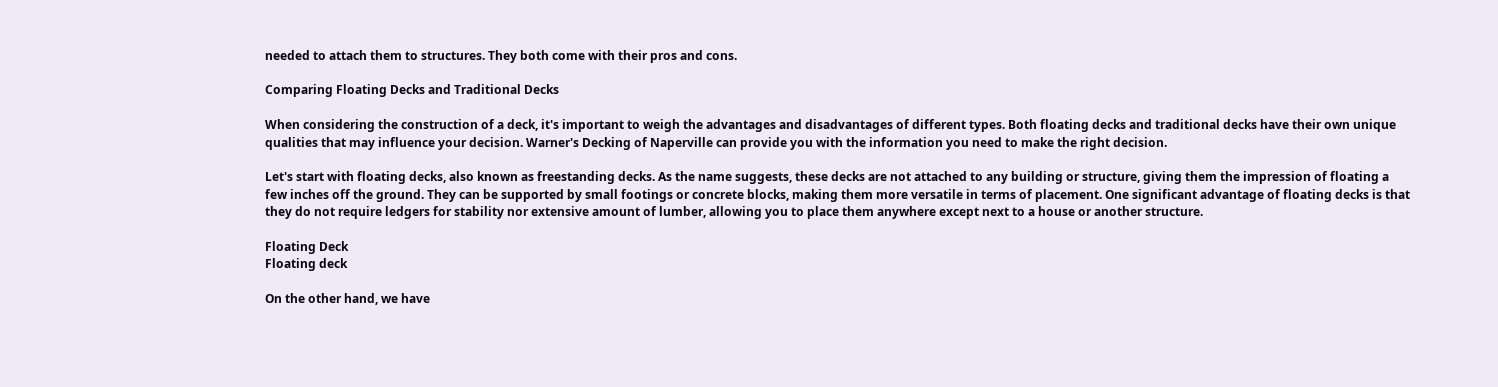needed to attach them to structures. They both come with their pros and cons.

Comparing Floating Decks and Traditional Decks

When considering the construction of a deck, it's important to weigh the advantages and disadvantages of different types. Both floating decks and traditional decks have their own unique qualities that may influence your decision. Warner's Decking of Naperville can provide you with the information you need to make the right decision.

Let's start with floating decks, also known as freestanding decks. As the name suggests, these decks are not attached to any building or structure, giving them the impression of floating a few inches off the ground. They can be supported by small footings or concrete blocks, making them more versatile in terms of placement. One significant advantage of floating decks is that they do not require ledgers for stability nor extensive amount of lumber, allowing you to place them anywhere except next to a house or another structure.

Floating Deck
Floating deck

On the other hand, we have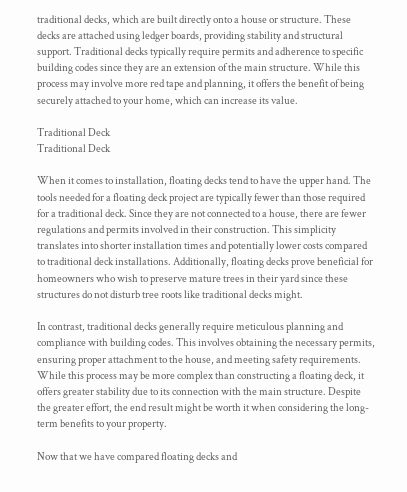traditional decks, which are built directly onto a house or structure. These decks are attached using ledger boards, providing stability and structural support. Traditional decks typically require permits and adherence to specific building codes since they are an extension of the main structure. While this process may involve more red tape and planning, it offers the benefit of being securely attached to your home, which can increase its value.

Traditional Deck
Traditional Deck

When it comes to installation, floating decks tend to have the upper hand. The tools needed for a floating deck project are typically fewer than those required for a traditional deck. Since they are not connected to a house, there are fewer regulations and permits involved in their construction. This simplicity translates into shorter installation times and potentially lower costs compared to traditional deck installations. Additionally, floating decks prove beneficial for homeowners who wish to preserve mature trees in their yard since these structures do not disturb tree roots like traditional decks might.

In contrast, traditional decks generally require meticulous planning and compliance with building codes. This involves obtaining the necessary permits, ensuring proper attachment to the house, and meeting safety requirements. While this process may be more complex than constructing a floating deck, it offers greater stability due to its connection with the main structure. Despite the greater effort, the end result might be worth it when considering the long-term benefits to your property.

Now that we have compared floating decks and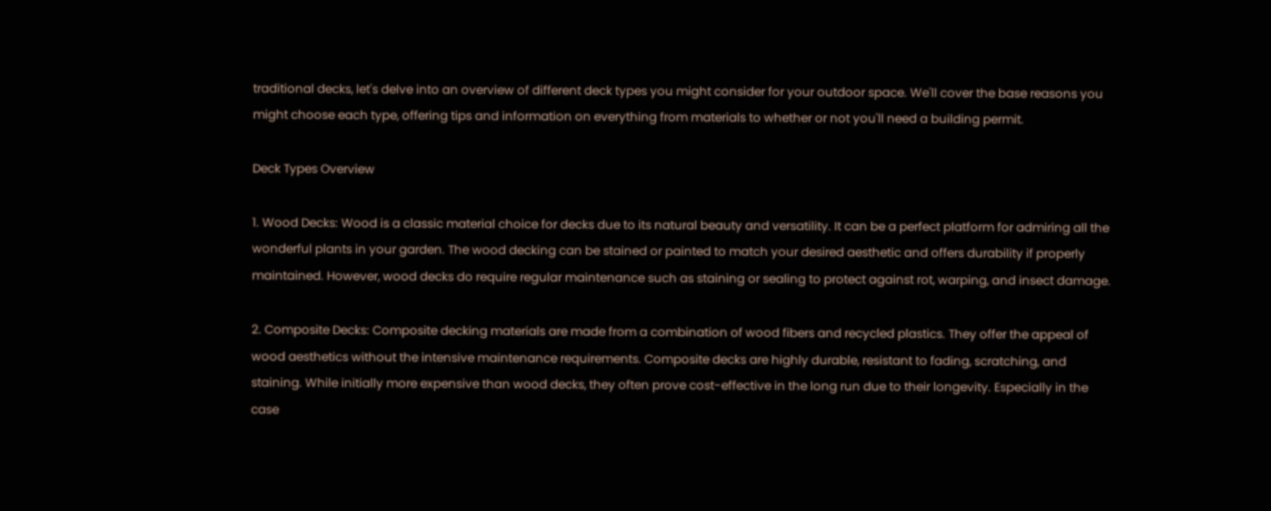traditional decks, let's delve into an overview of different deck types you might consider for your outdoor space. We'll cover the base reasons you might choose each type, offering tips and information on everything from materials to whether or not you'll need a building permit.

Deck Types Overview

1. Wood Decks: Wood is a classic material choice for decks due to its natural beauty and versatility. It can be a perfect platform for admiring all the wonderful plants in your garden. The wood decking can be stained or painted to match your desired aesthetic and offers durability if properly maintained. However, wood decks do require regular maintenance such as staining or sealing to protect against rot, warping, and insect damage.

2. Composite Decks: Composite decking materials are made from a combination of wood fibers and recycled plastics. They offer the appeal of wood aesthetics without the intensive maintenance requirements. Composite decks are highly durable, resistant to fading, scratching, and staining. While initially more expensive than wood decks, they often prove cost-effective in the long run due to their longevity. Especially in the case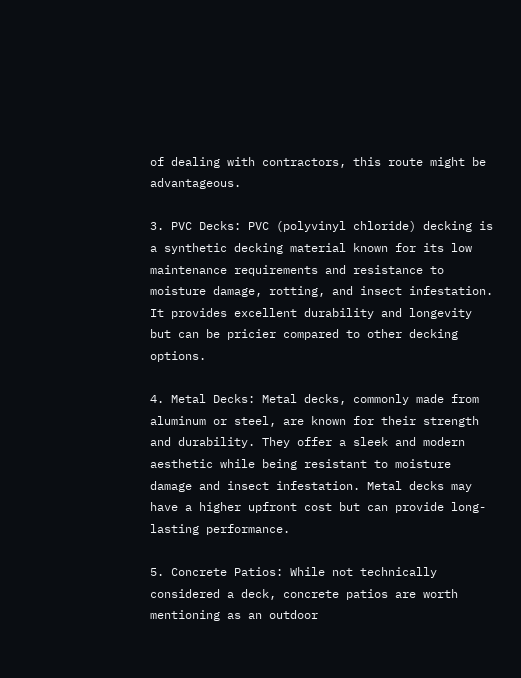of dealing with contractors, this route might be advantageous.

3. PVC Decks: PVC (polyvinyl chloride) decking is a synthetic decking material known for its low maintenance requirements and resistance to moisture damage, rotting, and insect infestation. It provides excellent durability and longevity but can be pricier compared to other decking options.

4. Metal Decks: Metal decks, commonly made from aluminum or steel, are known for their strength and durability. They offer a sleek and modern aesthetic while being resistant to moisture damage and insect infestation. Metal decks may have a higher upfront cost but can provide long-lasting performance.

5. Concrete Patios: While not technically considered a deck, concrete patios are worth mentioning as an outdoor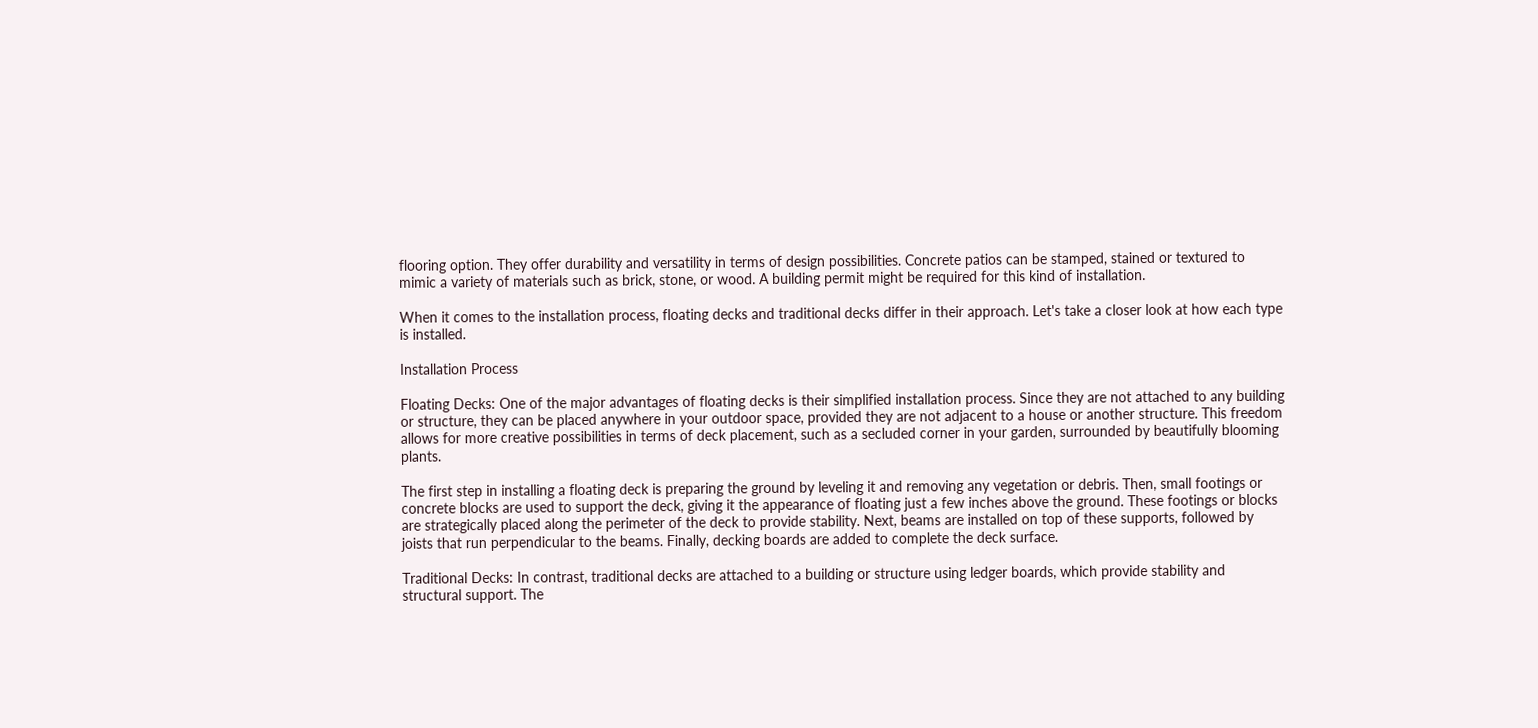flooring option. They offer durability and versatility in terms of design possibilities. Concrete patios can be stamped, stained or textured to mimic a variety of materials such as brick, stone, or wood. A building permit might be required for this kind of installation.

When it comes to the installation process, floating decks and traditional decks differ in their approach. Let's take a closer look at how each type is installed.

Installation Process

Floating Decks: One of the major advantages of floating decks is their simplified installation process. Since they are not attached to any building or structure, they can be placed anywhere in your outdoor space, provided they are not adjacent to a house or another structure. This freedom allows for more creative possibilities in terms of deck placement, such as a secluded corner in your garden, surrounded by beautifully blooming plants.

The first step in installing a floating deck is preparing the ground by leveling it and removing any vegetation or debris. Then, small footings or concrete blocks are used to support the deck, giving it the appearance of floating just a few inches above the ground. These footings or blocks are strategically placed along the perimeter of the deck to provide stability. Next, beams are installed on top of these supports, followed by joists that run perpendicular to the beams. Finally, decking boards are added to complete the deck surface.

Traditional Decks: In contrast, traditional decks are attached to a building or structure using ledger boards, which provide stability and structural support. The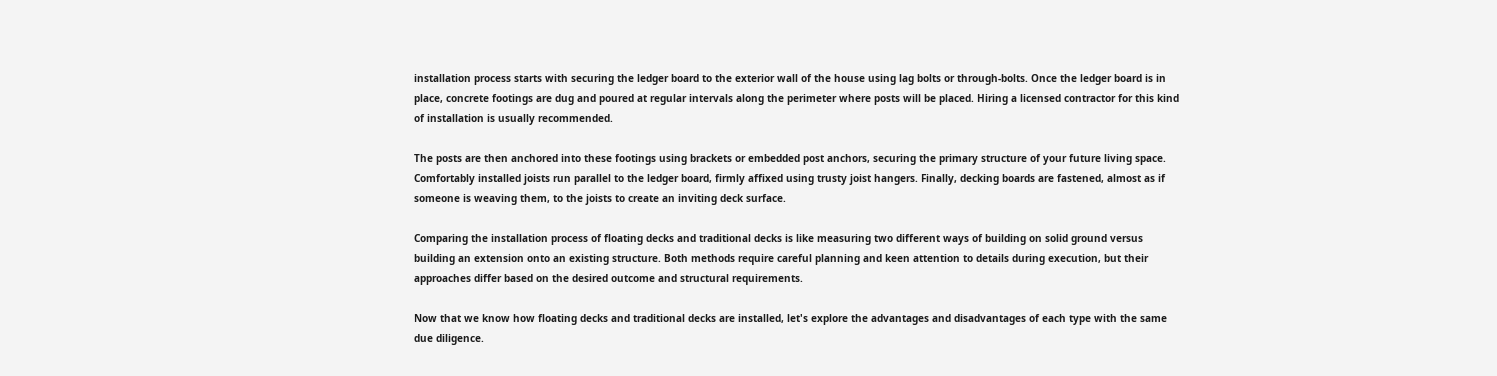installation process starts with securing the ledger board to the exterior wall of the house using lag bolts or through-bolts. Once the ledger board is in place, concrete footings are dug and poured at regular intervals along the perimeter where posts will be placed. Hiring a licensed contractor for this kind of installation is usually recommended.

The posts are then anchored into these footings using brackets or embedded post anchors, securing the primary structure of your future living space. Comfortably installed joists run parallel to the ledger board, firmly affixed using trusty joist hangers. Finally, decking boards are fastened, almost as if someone is weaving them, to the joists to create an inviting deck surface.

Comparing the installation process of floating decks and traditional decks is like measuring two different ways of building on solid ground versus building an extension onto an existing structure. Both methods require careful planning and keen attention to details during execution, but their approaches differ based on the desired outcome and structural requirements.

Now that we know how floating decks and traditional decks are installed, let's explore the advantages and disadvantages of each type with the same due diligence.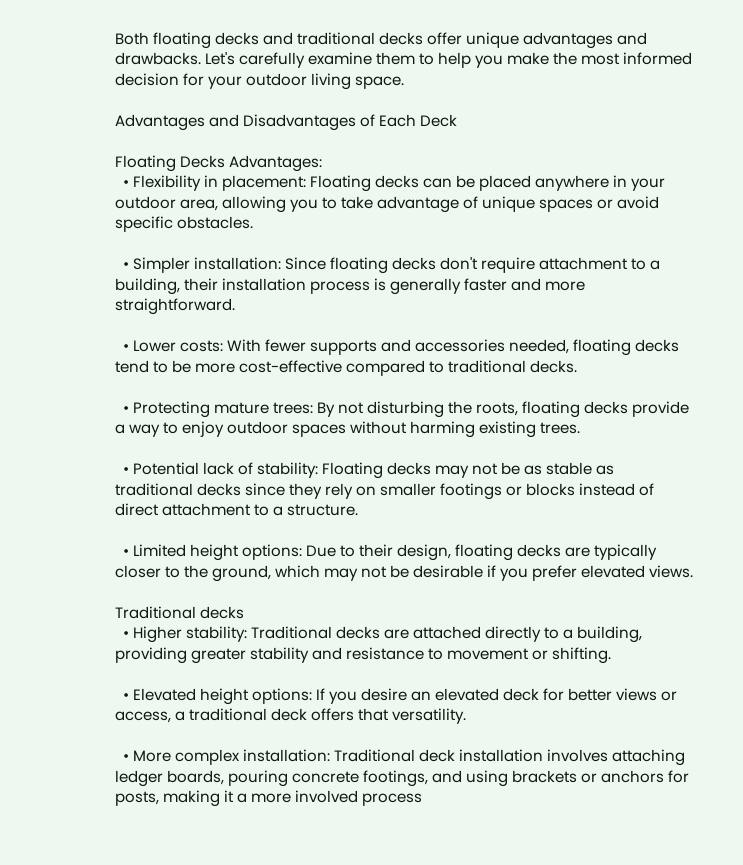Both floating decks and traditional decks offer unique advantages and drawbacks. Let's carefully examine them to help you make the most informed decision for your outdoor living space.

Advantages and Disadvantages of Each Deck

Floating Decks Advantages:
  • Flexibility in placement: Floating decks can be placed anywhere in your outdoor area, allowing you to take advantage of unique spaces or avoid specific obstacles.

  • Simpler installation: Since floating decks don't require attachment to a building, their installation process is generally faster and more straightforward.

  • Lower costs: With fewer supports and accessories needed, floating decks tend to be more cost-effective compared to traditional decks.

  • Protecting mature trees: By not disturbing the roots, floating decks provide a way to enjoy outdoor spaces without harming existing trees.

  • Potential lack of stability: Floating decks may not be as stable as traditional decks since they rely on smaller footings or blocks instead of direct attachment to a structure.

  • Limited height options: Due to their design, floating decks are typically closer to the ground, which may not be desirable if you prefer elevated views.

Traditional decks
  • Higher stability: Traditional decks are attached directly to a building, providing greater stability and resistance to movement or shifting.

  • Elevated height options: If you desire an elevated deck for better views or access, a traditional deck offers that versatility.

  • More complex installation: Traditional deck installation involves attaching ledger boards, pouring concrete footings, and using brackets or anchors for posts, making it a more involved process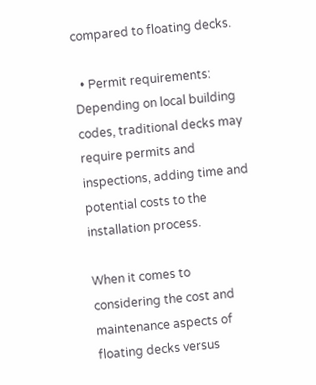compared to floating decks.

  • Permit requirements: Depending on local building codes, traditional decks may require permits and inspections, adding time and potential costs to the installation process.

When it comes to considering the cost and maintenance aspects of floating decks versus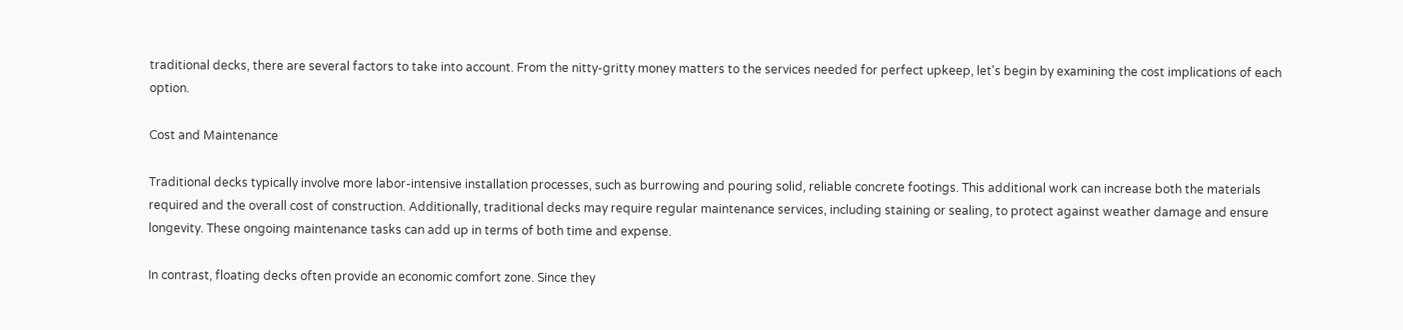traditional decks, there are several factors to take into account. From the nitty-gritty money matters to the services needed for perfect upkeep, let's begin by examining the cost implications of each option.

Cost and Maintenance

Traditional decks typically involve more labor-intensive installation processes, such as burrowing and pouring solid, reliable concrete footings. This additional work can increase both the materials required and the overall cost of construction. Additionally, traditional decks may require regular maintenance services, including staining or sealing, to protect against weather damage and ensure longevity. These ongoing maintenance tasks can add up in terms of both time and expense.

In contrast, floating decks often provide an economic comfort zone. Since they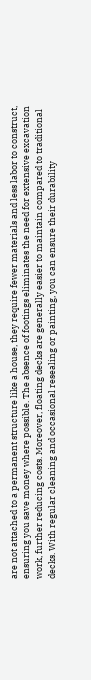are not attached to a permanent structure like a house, they require fewer materials and less labor to construct, ensuring you save money where possible. The absence of footings eliminates the need for extensive excavation work, further reducing costs. Moreover, floating decks are generally easier to maintain compared to traditional decks. With regular cleaning and occasional resealing or painting, you can ensure their durability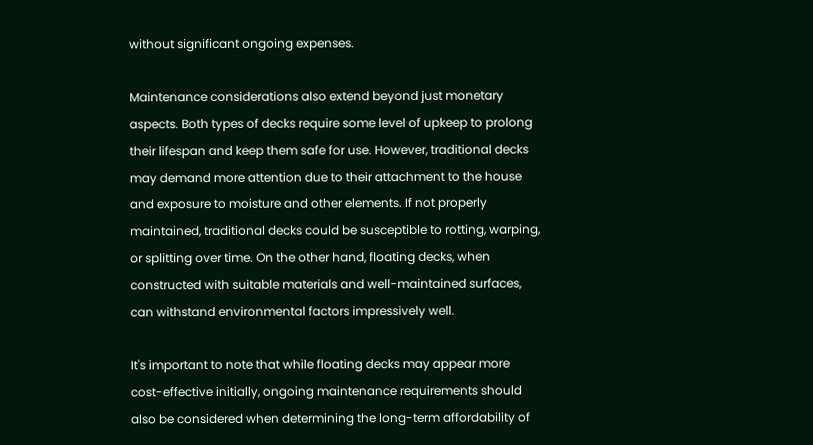without significant ongoing expenses.

Maintenance considerations also extend beyond just monetary aspects. Both types of decks require some level of upkeep to prolong their lifespan and keep them safe for use. However, traditional decks may demand more attention due to their attachment to the house and exposure to moisture and other elements. If not properly maintained, traditional decks could be susceptible to rotting, warping, or splitting over time. On the other hand, floating decks, when constructed with suitable materials and well-maintained surfaces, can withstand environmental factors impressively well.

It's important to note that while floating decks may appear more cost-effective initially, ongoing maintenance requirements should also be considered when determining the long-term affordability of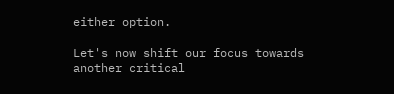either option.

Let's now shift our focus towards another critical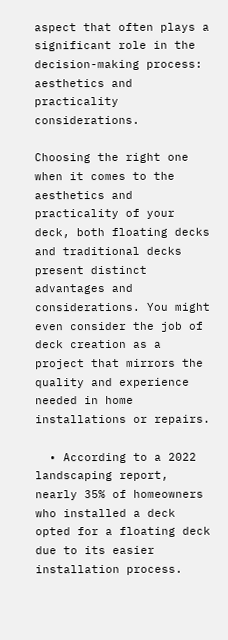aspect that often plays a significant role in the decision-making process: aesthetics and practicality considerations.

Choosing the right one when it comes to the aesthetics and practicality of your deck, both floating decks and traditional decks present distinct advantages and considerations. You might even consider the job of deck creation as a project that mirrors the quality and experience needed in home installations or repairs.

  • According to a 2022 landscaping report, nearly 35% of homeowners who installed a deck opted for a floating deck due to its easier installation process.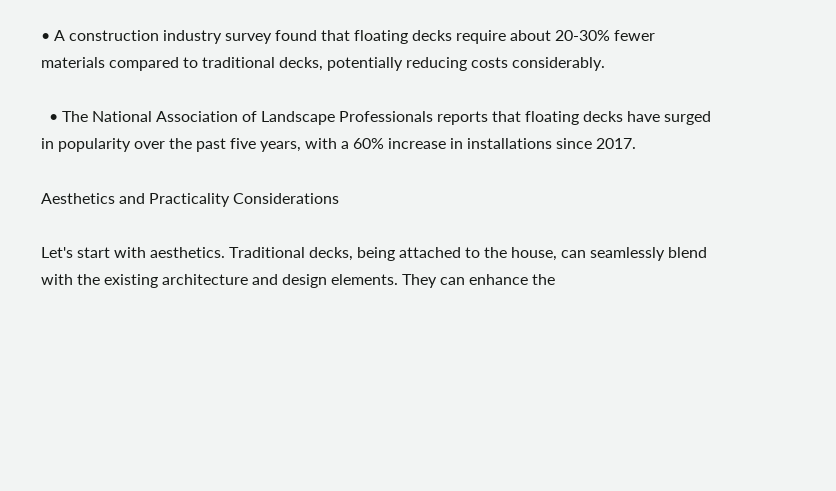• A construction industry survey found that floating decks require about 20-30% fewer materials compared to traditional decks, potentially reducing costs considerably.

  • The National Association of Landscape Professionals reports that floating decks have surged in popularity over the past five years, with a 60% increase in installations since 2017.

Aesthetics and Practicality Considerations

Let's start with aesthetics. Traditional decks, being attached to the house, can seamlessly blend with the existing architecture and design elements. They can enhance the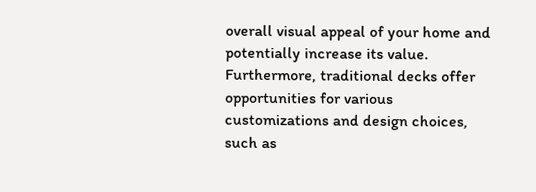overall visual appeal of your home and potentially increase its value. Furthermore, traditional decks offer opportunities for various customizations and design choices, such as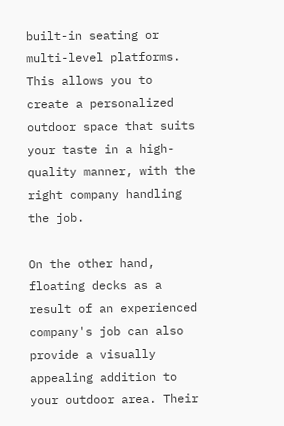built-in seating or multi-level platforms. This allows you to create a personalized outdoor space that suits your taste in a high-quality manner, with the right company handling the job.

On the other hand, floating decks as a result of an experienced company's job can also provide a visually appealing addition to your outdoor area. Their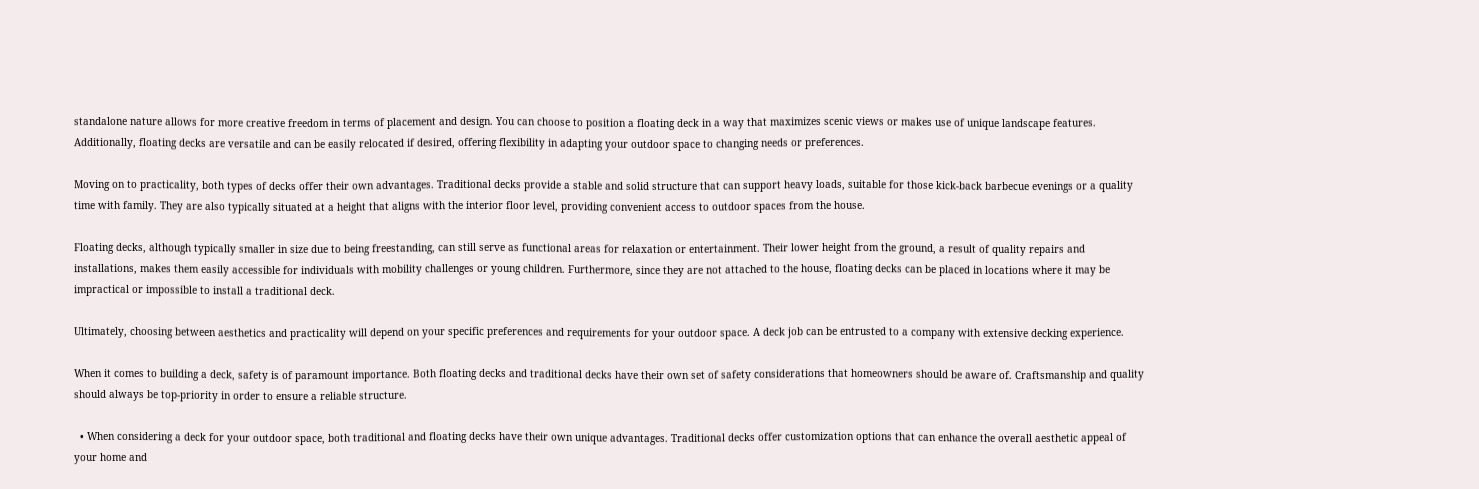standalone nature allows for more creative freedom in terms of placement and design. You can choose to position a floating deck in a way that maximizes scenic views or makes use of unique landscape features. Additionally, floating decks are versatile and can be easily relocated if desired, offering flexibility in adapting your outdoor space to changing needs or preferences.

Moving on to practicality, both types of decks offer their own advantages. Traditional decks provide a stable and solid structure that can support heavy loads, suitable for those kick-back barbecue evenings or a quality time with family. They are also typically situated at a height that aligns with the interior floor level, providing convenient access to outdoor spaces from the house.

Floating decks, although typically smaller in size due to being freestanding, can still serve as functional areas for relaxation or entertainment. Their lower height from the ground, a result of quality repairs and installations, makes them easily accessible for individuals with mobility challenges or young children. Furthermore, since they are not attached to the house, floating decks can be placed in locations where it may be impractical or impossible to install a traditional deck.

Ultimately, choosing between aesthetics and practicality will depend on your specific preferences and requirements for your outdoor space. A deck job can be entrusted to a company with extensive decking experience.

When it comes to building a deck, safety is of paramount importance. Both floating decks and traditional decks have their own set of safety considerations that homeowners should be aware of. Craftsmanship and quality should always be top-priority in order to ensure a reliable structure.

  • When considering a deck for your outdoor space, both traditional and floating decks have their own unique advantages. Traditional decks offer customization options that can enhance the overall aesthetic appeal of your home and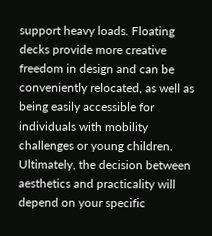support heavy loads. Floating decks provide more creative freedom in design and can be conveniently relocated, as well as being easily accessible for individuals with mobility challenges or young children. Ultimately, the decision between aesthetics and practicality will depend on your specific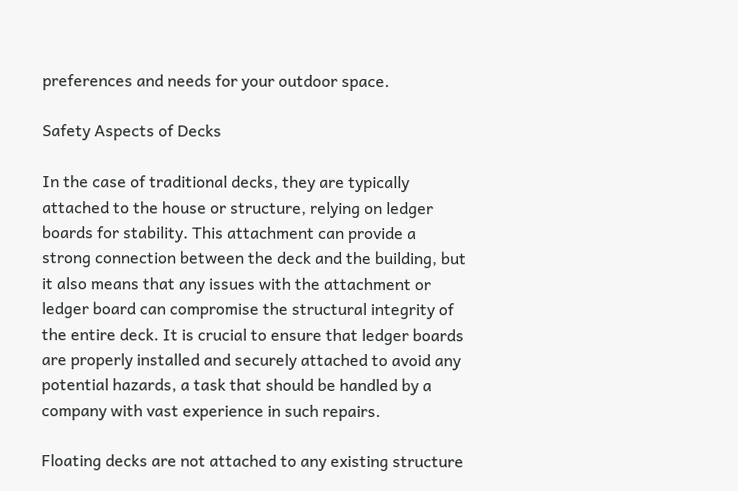preferences and needs for your outdoor space.

Safety Aspects of Decks

In the case of traditional decks, they are typically attached to the house or structure, relying on ledger boards for stability. This attachment can provide a strong connection between the deck and the building, but it also means that any issues with the attachment or ledger board can compromise the structural integrity of the entire deck. It is crucial to ensure that ledger boards are properly installed and securely attached to avoid any potential hazards, a task that should be handled by a company with vast experience in such repairs.

Floating decks are not attached to any existing structure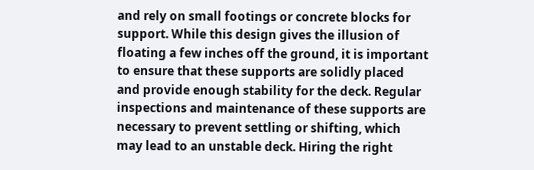and rely on small footings or concrete blocks for support. While this design gives the illusion of floating a few inches off the ground, it is important to ensure that these supports are solidly placed and provide enough stability for the deck. Regular inspections and maintenance of these supports are necessary to prevent settling or shifting, which may lead to an unstable deck. Hiring the right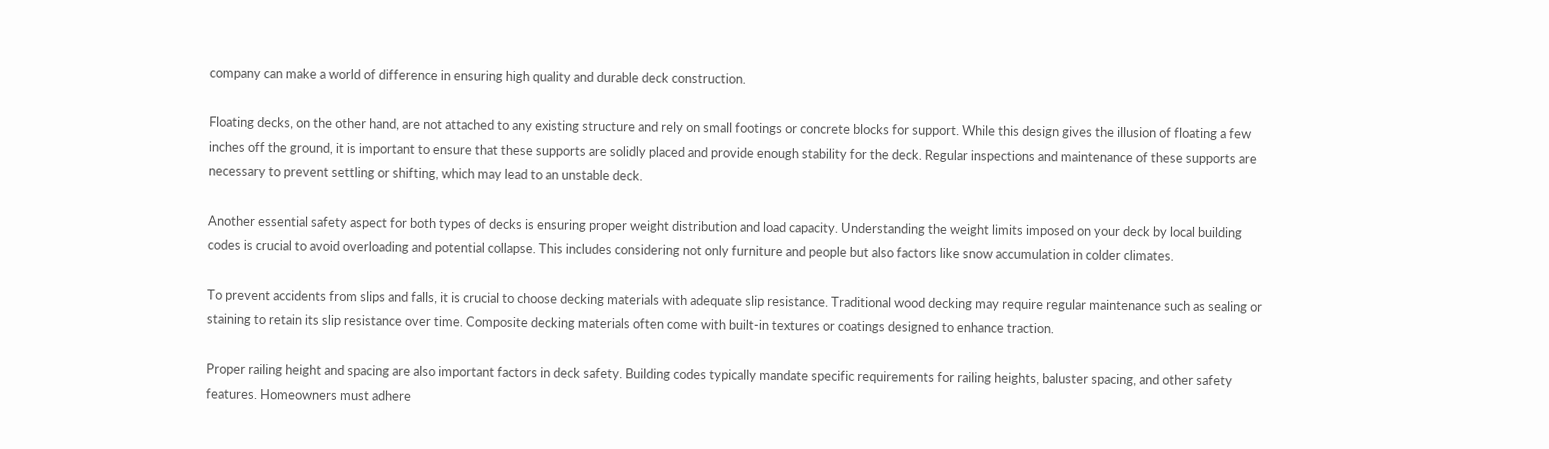company can make a world of difference in ensuring high quality and durable deck construction.

Floating decks, on the other hand, are not attached to any existing structure and rely on small footings or concrete blocks for support. While this design gives the illusion of floating a few inches off the ground, it is important to ensure that these supports are solidly placed and provide enough stability for the deck. Regular inspections and maintenance of these supports are necessary to prevent settling or shifting, which may lead to an unstable deck.

Another essential safety aspect for both types of decks is ensuring proper weight distribution and load capacity. Understanding the weight limits imposed on your deck by local building codes is crucial to avoid overloading and potential collapse. This includes considering not only furniture and people but also factors like snow accumulation in colder climates.

To prevent accidents from slips and falls, it is crucial to choose decking materials with adequate slip resistance. Traditional wood decking may require regular maintenance such as sealing or staining to retain its slip resistance over time. Composite decking materials often come with built-in textures or coatings designed to enhance traction.

Proper railing height and spacing are also important factors in deck safety. Building codes typically mandate specific requirements for railing heights, baluster spacing, and other safety features. Homeowners must adhere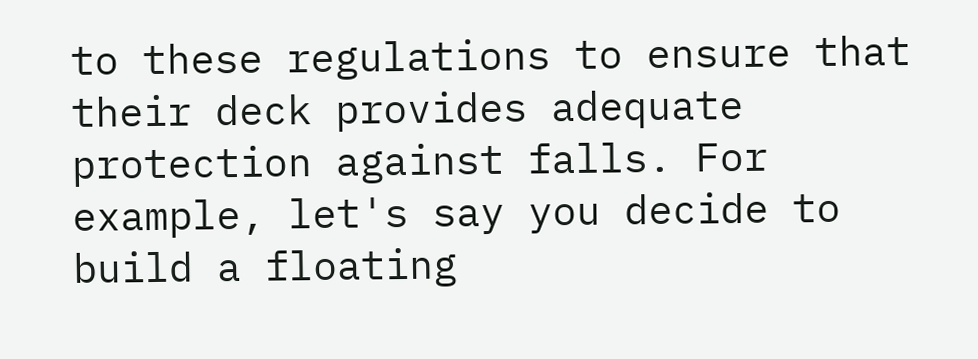to these regulations to ensure that their deck provides adequate protection against falls. For example, let's say you decide to build a floating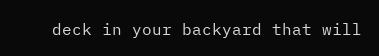deck in your backyard that will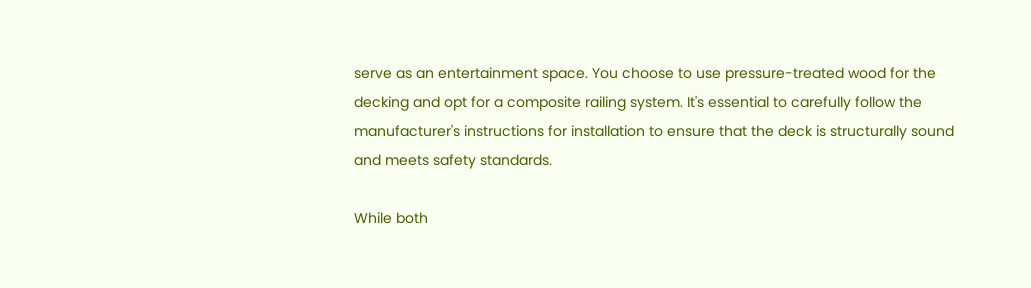serve as an entertainment space. You choose to use pressure-treated wood for the decking and opt for a composite railing system. It's essential to carefully follow the manufacturer's instructions for installation to ensure that the deck is structurally sound and meets safety standards.

While both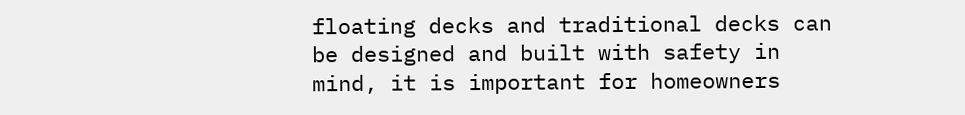floating decks and traditional decks can be designed and built with safety in mind, it is important for homeowners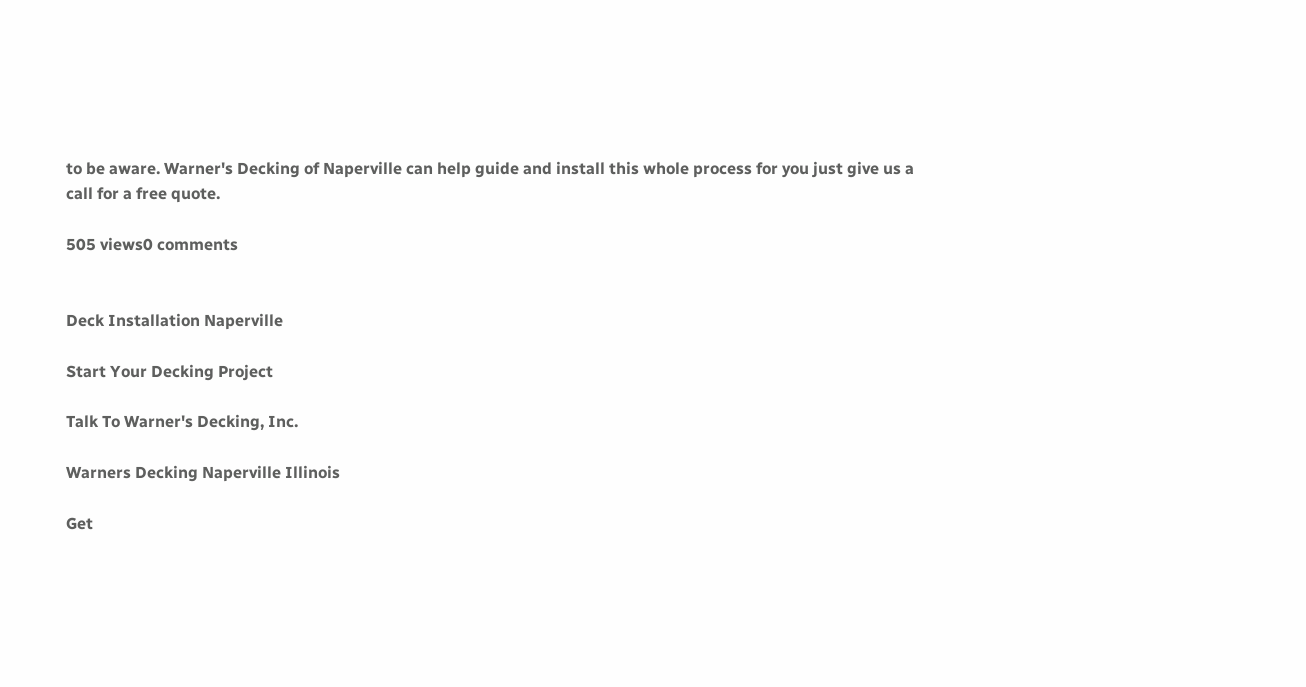to be aware. Warner's Decking of Naperville can help guide and install this whole process for you just give us a call for a free quote.

505 views0 comments


Deck Installation Naperville

Start Your Decking Project

Talk To Warner's Decking, Inc.

Warners Decking Naperville Illinois

Get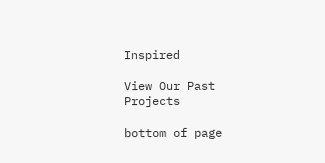Inspired

View Our Past Projects

bottom of page